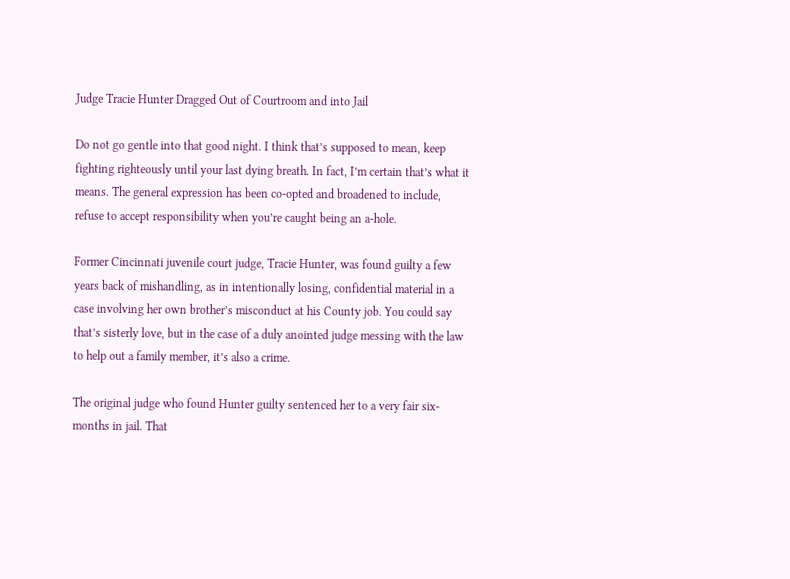Judge Tracie Hunter Dragged Out of Courtroom and into Jail

Do not go gentle into that good night. I think that’s supposed to mean, keep fighting righteously until your last dying breath. In fact, I’m certain that’s what it means. The general expression has been co-opted and broadened to include, refuse to accept responsibility when you’re caught being an a-hole.

Former Cincinnati juvenile court judge, Tracie Hunter, was found guilty a few years back of mishandling, as in intentionally losing, confidential material in a case involving her own brother’s misconduct at his County job. You could say that’s sisterly love, but in the case of a duly anointed judge messing with the law to help out a family member, it’s also a crime.

The original judge who found Hunter guilty sentenced her to a very fair six-months in jail. That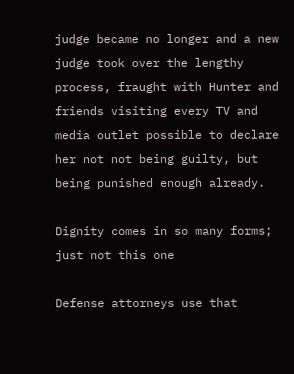judge became no longer and a new judge took over the lengthy process, fraught with Hunter and friends visiting every TV and media outlet possible to declare her not not being guilty, but being punished enough already.

Dignity comes in so many forms; just not this one

Defense attorneys use that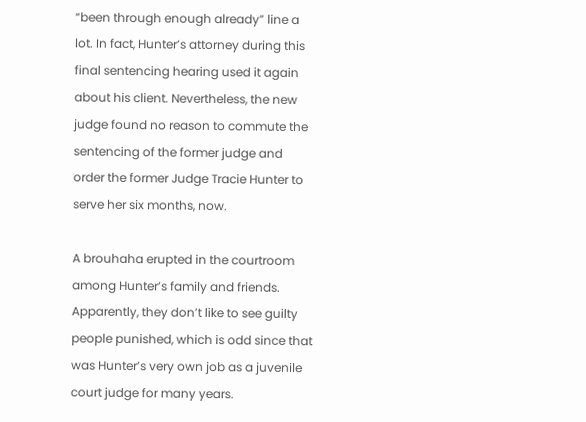“been through enough already” line a lot. In fact, Hunter’s attorney during this final sentencing hearing used it again about his client. Nevertheless, the new judge found no reason to commute the sentencing of the former judge and order the former Judge Tracie Hunter to serve her six months, now.

A brouhaha erupted in the courtroom among Hunter’s family and friends. Apparently, they don’t like to see guilty people punished, which is odd since that was Hunter’s very own job as a juvenile court judge for many years.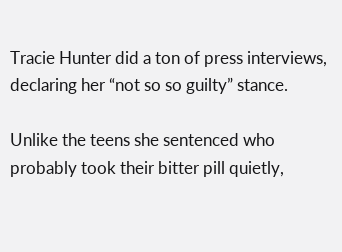Tracie Hunter did a ton of press interviews, declaring her “not so so guilty” stance.

Unlike the teens she sentenced who probably took their bitter pill quietly,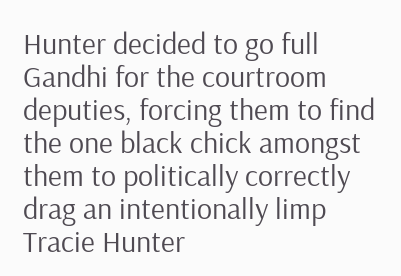Hunter decided to go full Gandhi for the courtroom deputies, forcing them to find the one black chick amongst them to politically correctly drag an intentionally limp Tracie Hunter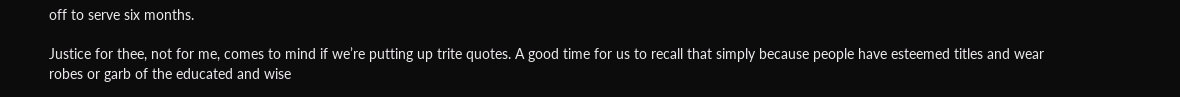off to serve six months.

Justice for thee, not for me, comes to mind if we’re putting up trite quotes. A good time for us to recall that simply because people have esteemed titles and wear robes or garb of the educated and wise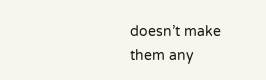doesn’t make them any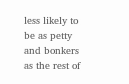less likely to be as petty and bonkers as the rest of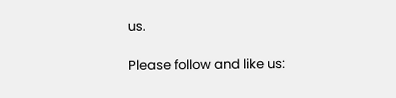us.

Please follow and like us: